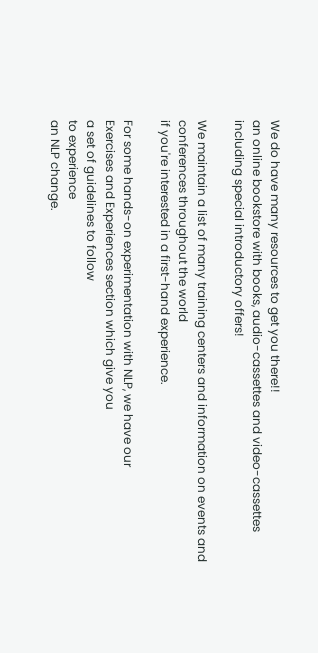We do have many resources to get you there!!
an online bookstore with books, audio-cassettes and video-cassettes
including special introductory offers!

We maintain a list of many training centers and information on events and conferences throughout the world
if you're interested in a first-hand experience.

For some hands-on experimentation with NLP, we have our
Exercises and Experiences section which give you
a set of guidelines to follow
to experience
an NLP change.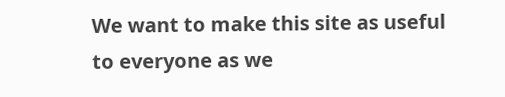We want to make this site as useful to everyone as we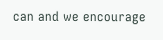can and we encourage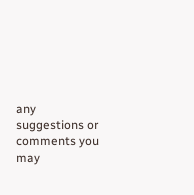any suggestions or comments you may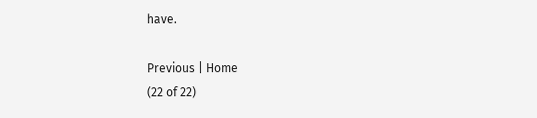have.

Previous | Home
(22 of 22)